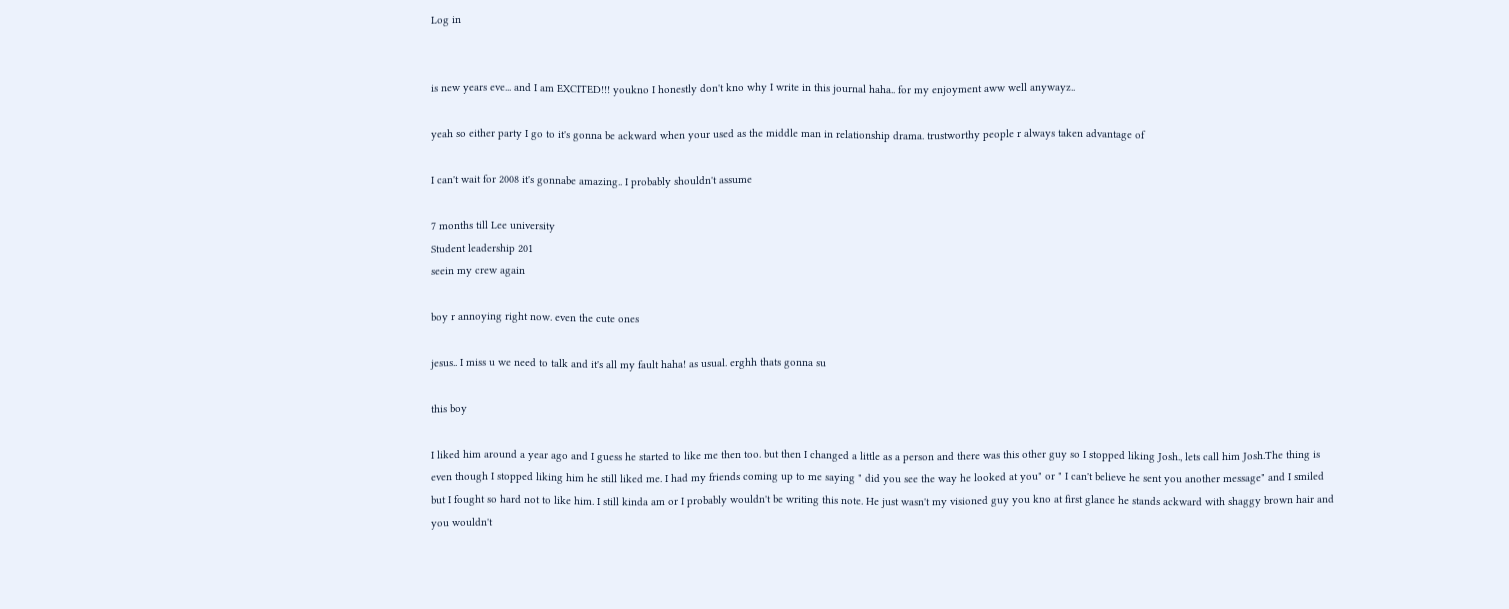Log in


is new years eve... and I am EXCITED!!! youkno I honestly don't kno why I write in this journal haha.. for my enjoyment aww well anywayz..

yeah so either party I go to it's gonna be ackward when your used as the middle man in relationship drama. trustworthy people r always taken advantage of

I can't wait for 2008 it's gonnabe amazing.. I probably shouldn't assume

7 months till Lee university
Student leadership 201
seein my crew again

boy r annoying right now. even the cute ones

jesus.. I miss u we need to talk and it's all my fault haha! as usual. erghh thats gonna su

this boy

I liked him around a year ago and I guess he started to like me then too. but then I changed a little as a person and there was this other guy so I stopped liking Josh., lets call him Josh.The thing is even though I stopped liking him he still liked me. I had my friends coming up to me saying " did you see the way he looked at you" or " I can't believe he sent you another message" and I smiled but I fought so hard not to like him. I still kinda am or I probably wouldn't be writing this note. He just wasn't my visioned guy you kno at first glance he stands ackward with shaggy brown hair and you wouldn't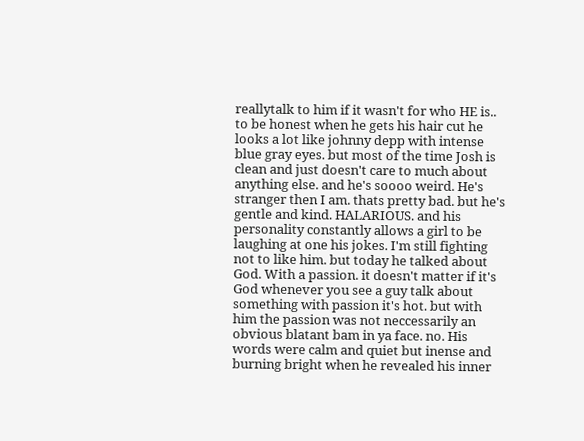reallytalk to him if it wasn't for who HE is.. to be honest when he gets his hair cut he looks a lot like johnny depp with intense blue gray eyes. but most of the time Josh is clean and just doesn't care to much about anything else. and he's soooo weird. He's stranger then I am. thats pretty bad. but he's gentle and kind. HALARIOUS. and his personality constantly allows a girl to be laughing at one his jokes. I'm still fighting not to like him. but today he talked about God. With a passion. it doesn't matter if it's God whenever you see a guy talk about something with passion it's hot. but with him the passion was not neccessarily an obvious blatant bam in ya face. no. His words were calm and quiet but inense and burning bright when he revealed his inner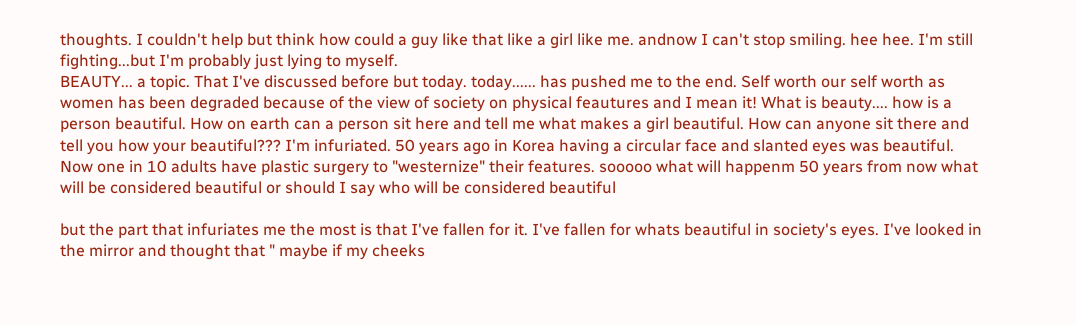thoughts. I couldn't help but think how could a guy like that like a girl like me. andnow I can't stop smiling. hee hee. I'm still fighting...but I'm probably just lying to myself.
BEAUTY... a topic. That I've discussed before but today. today...... has pushed me to the end. Self worth our self worth as women has been degraded because of the view of society on physical feautures and I mean it! What is beauty.... how is a person beautiful. How on earth can a person sit here and tell me what makes a girl beautiful. How can anyone sit there and tell you how your beautiful??? I'm infuriated. 50 years ago in Korea having a circular face and slanted eyes was beautiful. Now one in 10 adults have plastic surgery to "westernize" their features. sooooo what will happenm 50 years from now what will be considered beautiful or should I say who will be considered beautiful

but the part that infuriates me the most is that I've fallen for it. I've fallen for whats beautiful in society's eyes. I've looked in the mirror and thought that " maybe if my cheeks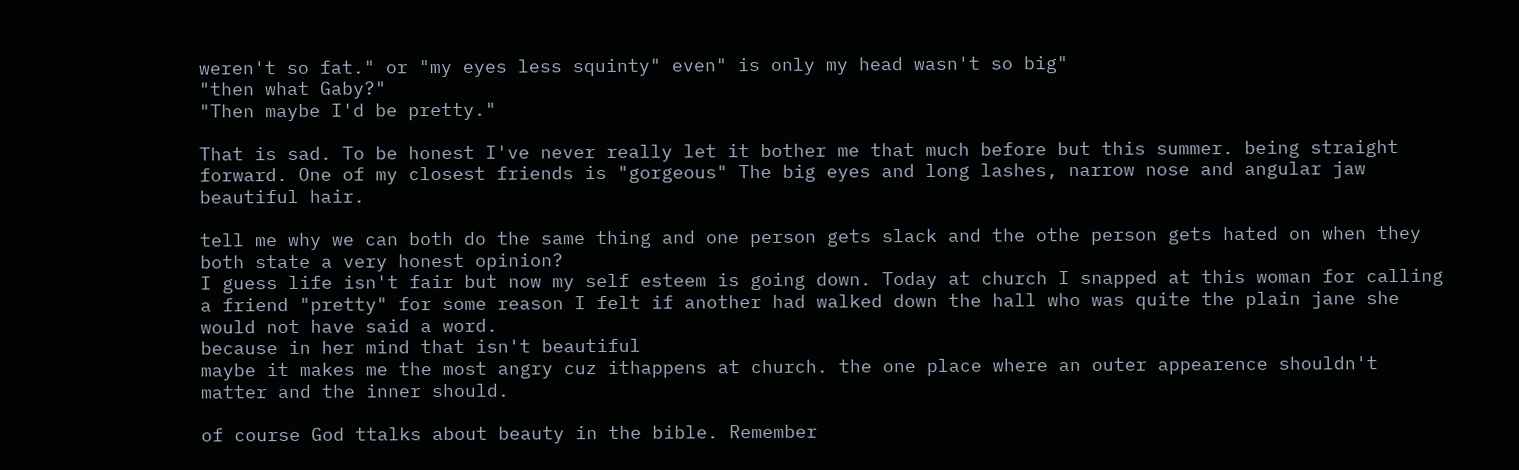weren't so fat." or "my eyes less squinty" even" is only my head wasn't so big"
"then what Gaby?"
"Then maybe I'd be pretty."

That is sad. To be honest I've never really let it bother me that much before but this summer. being straight forward. One of my closest friends is "gorgeous" The big eyes and long lashes, narrow nose and angular jaw beautiful hair.

tell me why we can both do the same thing and one person gets slack and the othe person gets hated on when they both state a very honest opinion?
I guess life isn't fair but now my self esteem is going down. Today at church I snapped at this woman for calling a friend "pretty" for some reason I felt if another had walked down the hall who was quite the plain jane she would not have said a word.
because in her mind that isn't beautiful
maybe it makes me the most angry cuz ithappens at church. the one place where an outer appearence shouldn't matter and the inner should.

of course God ttalks about beauty in the bible. Remember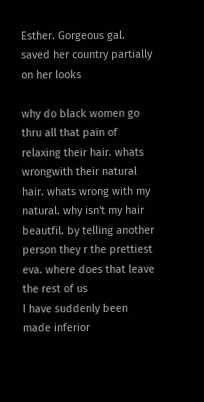Esther. Gorgeous gal. saved her country partially on her looks

why do black women go thru all that pain of relaxing their hair. whats wrongwith their natural hair. whats wrong with my natural. why isn't my hair beautfil. by telling another person they r the prettiest eva. where does that leave the rest of us
I have suddenly been made inferior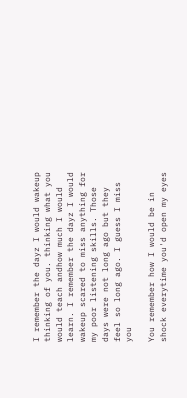I remember the dayz I would wakeup thinking of you. thinking what you would teach andhow much I would learn. I remember the dayz I would wakeup scared to miss anything for my poor listening skills. Those days were not long ago but they feel so long ago. I guess I miss you

You remember how I would be in shock everytime you'd open my eyes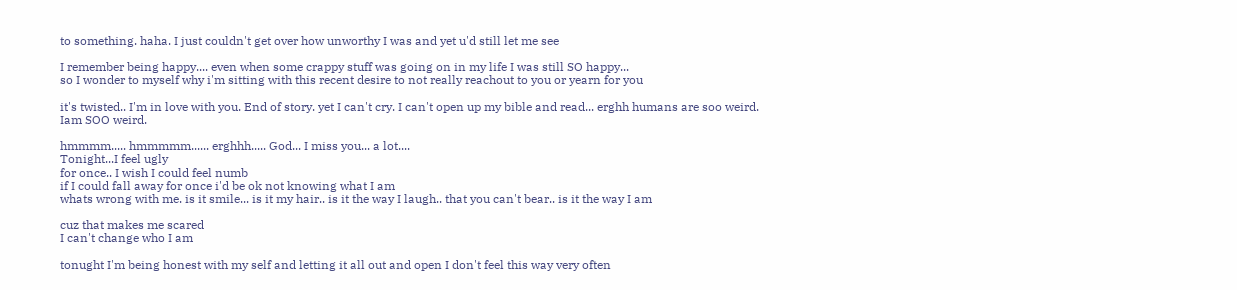to something. haha. I just couldn't get over how unworthy I was and yet u'd still let me see

I remember being happy.... even when some crappy stuff was going on in my life I was still SO happy...
so I wonder to myself why i'm sitting with this recent desire to not really reachout to you or yearn for you

it's twisted.. I'm in love with you. End of story. yet I can't cry. I can't open up my bible and read... erghh humans are soo weird. Iam SOO weird.

hmmmm..... hmmmmm...... erghhh..... God... I miss you... a lot....
Tonight...I feel ugly
for once.. I wish I could feel numb
if I could fall away for once i'd be ok not knowing what I am
whats wrong with me. is it smile... is it my hair.. is it the way I laugh.. that you can't bear.. is it the way I am

cuz that makes me scared
I can't change who I am

tonught I'm being honest with my self and letting it all out and open I don't feel this way very often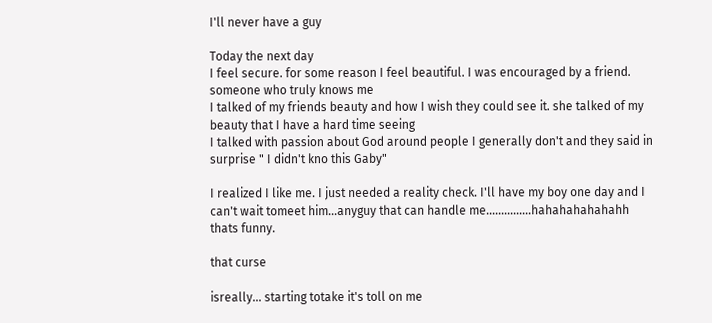I'll never have a guy

Today the next day
I feel secure. for some reason I feel beautiful. I was encouraged by a friend. someone who truly knows me
I talked of my friends beauty and how I wish they could see it. she talked of my beauty that I have a hard time seeing
I talked with passion about God around people I generally don't and they said in surprise " I didn't kno this Gaby"

I realized I like me. I just needed a reality check. I'll have my boy one day and I can't wait tomeet him...anyguy that can handle me...............hahahahahahahh
thats funny.

that curse

isreally... starting totake it's toll on me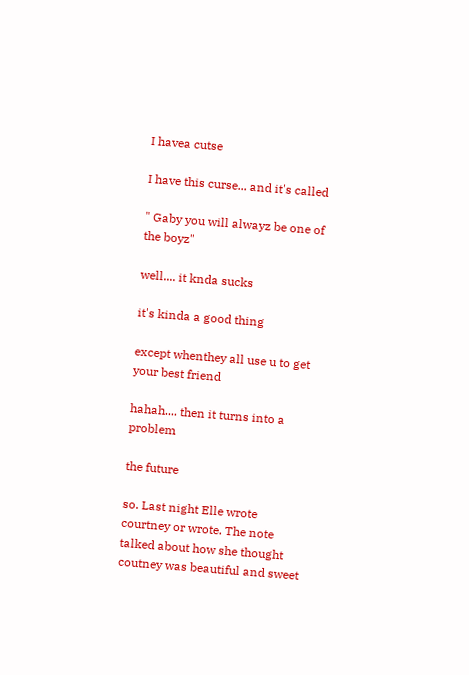I havea cutse

I have this curse... and it's called

" Gaby you will alwayz be one of the boyz"

well.... it knda sucks

it's kinda a good thing

except whenthey all use u to get your best friend

hahah.... then it turns into a problem

the future

so. Last night Elle wrote courtney or wrote. The note talked about how she thought coutney was beautiful and sweet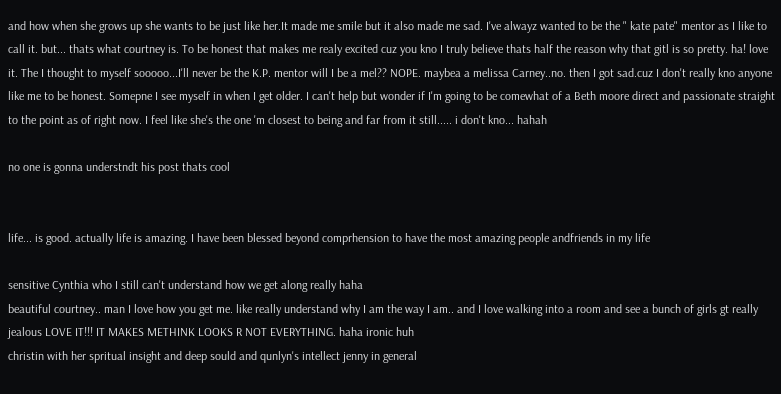and how when she grows up she wants to be just like her.It made me smile but it also made me sad. I've alwayz wanted to be the " kate pate" mentor as I like to call it. but... thats what courtney is. To be honest that makes me realy excited cuz you kno I truly believe thats half the reason why that gitl is so pretty. ha! love it. The I thought to myself sooooo...I'll never be the K.P. mentor will I be a mel?? NOPE. maybea a melissa Carney..no. then I got sad.cuz I don't really kno anyone like me to be honest. Somepne I see myself in when I get older. I can't help but wonder if I'm going to be comewhat of a Beth moore direct and passionate straight to the point as of right now. I feel like she's the one 'm closest to being and far from it still..... i don't kno... hahah

no one is gonna understndt his post thats cool


life... is good. actually life is amazing. I have been blessed beyond comprhension to have the most amazing people andfriends in my life

sensitive Cynthia who I still can't understand how we get along really haha
beautiful courtney.. man I love how you get me. like really understand why I am the way I am.. and I love walking into a room and see a bunch of girls gt really jealous LOVE IT!!! IT MAKES METHINK LOOKS R NOT EVERYTHING. haha ironic huh
christin with her spritual insight and deep sould and qunlyn's intellect jenny in general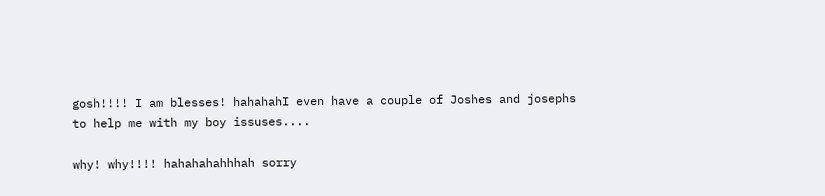gosh!!!! I am blesses! hahahahI even have a couple of Joshes and josephs to help me with my boy issuses....

why! why!!!! hahahahahhhah sorry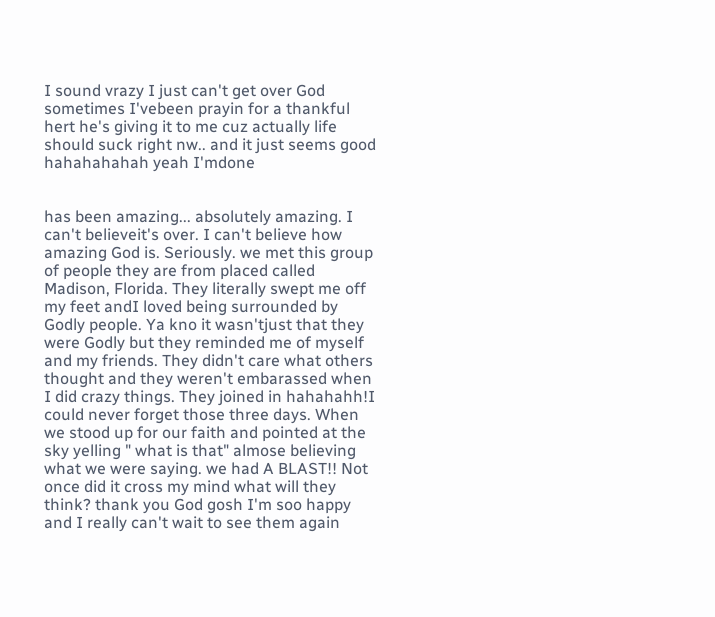I sound vrazy I just can't get over God sometimes I'vebeen prayin for a thankful hert he's giving it to me cuz actually life should suck right nw.. and it just seems good hahahahahah yeah I'mdone


has been amazing... absolutely amazing. I can't believeit's over. I can't believe how amazing God is. Seriously. we met this group of people they are from placed called Madison, Florida. They literally swept me off my feet andI loved being surrounded by Godly people. Ya kno it wasn'tjust that they were Godly but they reminded me of myself and my friends. They didn't care what others thought and they weren't embarassed when I did crazy things. They joined in hahahahh!I could never forget those three days. When we stood up for our faith and pointed at the sky yelling " what is that" almose believing what we were saying. we had A BLAST!! Not once did it cross my mind what will they think? thank you God gosh I'm soo happy and I really can't wait to see them again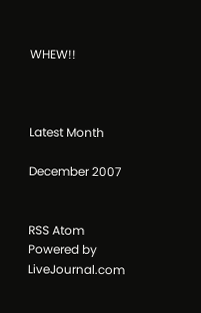WHEW!!



Latest Month

December 2007


RSS Atom
Powered by LiveJournal.com